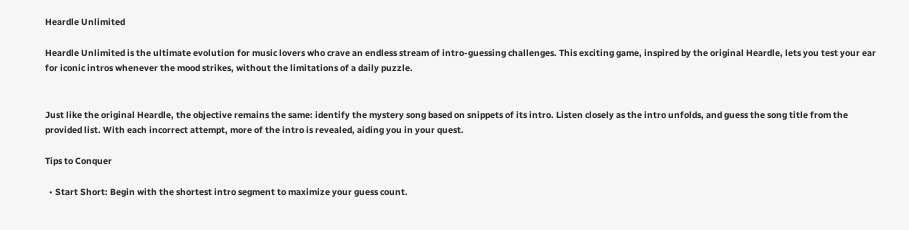Heardle Unlimited

Heardle Unlimited is the ultimate evolution for music lovers who crave an endless stream of intro-guessing challenges. This exciting game, inspired by the original Heardle, lets you test your ear for iconic intros whenever the mood strikes, without the limitations of a daily puzzle.


Just like the original Heardle, the objective remains the same: identify the mystery song based on snippets of its intro. Listen closely as the intro unfolds, and guess the song title from the provided list. With each incorrect attempt, more of the intro is revealed, aiding you in your quest.

Tips to Conquer

  • Start Short: Begin with the shortest intro segment to maximize your guess count.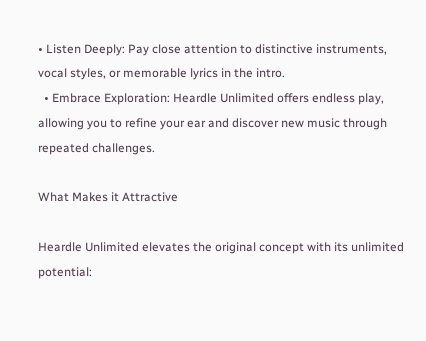• Listen Deeply: Pay close attention to distinctive instruments, vocal styles, or memorable lyrics in the intro.
  • Embrace Exploration: Heardle Unlimited offers endless play, allowing you to refine your ear and discover new music through repeated challenges.

What Makes it Attractive

Heardle Unlimited elevates the original concept with its unlimited potential: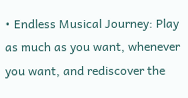• Endless Musical Journey: Play as much as you want, whenever you want, and rediscover the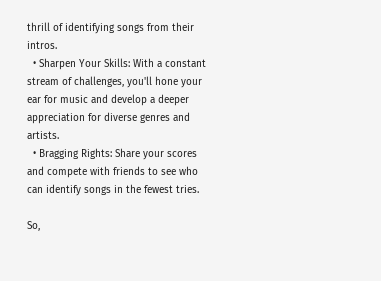thrill of identifying songs from their intros.
  • Sharpen Your Skills: With a constant stream of challenges, you'll hone your ear for music and develop a deeper appreciation for diverse genres and artists.
  • Bragging Rights: Share your scores and compete with friends to see who can identify songs in the fewest tries.

So,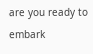are you ready to embark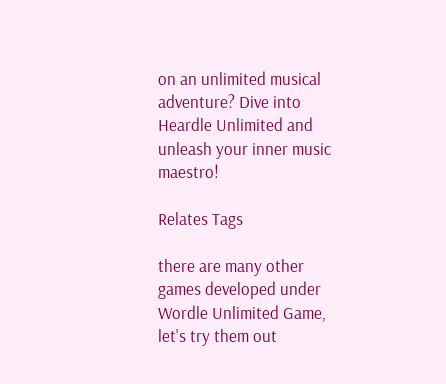on an unlimited musical adventure? Dive into Heardle Unlimited and unleash your inner music maestro!

Relates Tags

there are many other games developed under Wordle Unlimited Game, let's try them out